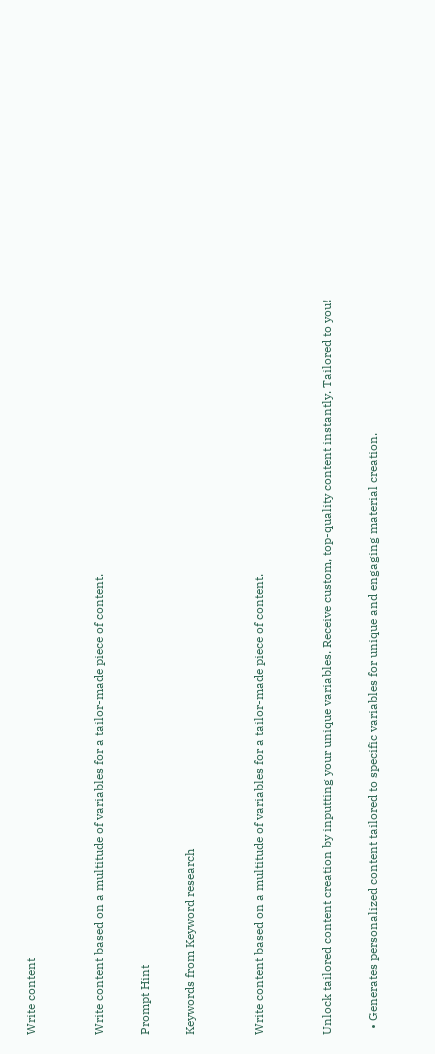Write content


Write content based on a multitude of variables for a tailor-made piece of content.

Prompt Hint

Keywords from Keyword research


Write content based on a multitude of variables for a tailor-made piece of content.


Unlock tailored content creation by inputting your unique variables. Receive custom, top-quality content instantly. Tailored to you!

  • Generates personalized content tailored to specific variables for unique and engaging material creation.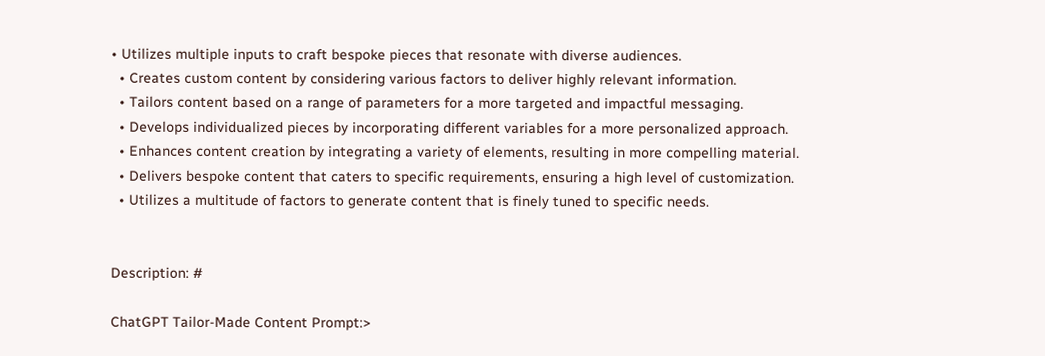• Utilizes multiple inputs to craft bespoke pieces that resonate with diverse audiences.
  • Creates custom content by considering various factors to deliver highly relevant information.
  • Tailors content based on a range of parameters for a more targeted and impactful messaging.
  • Develops individualized pieces by incorporating different variables for a more personalized approach.
  • Enhances content creation by integrating a variety of elements, resulting in more compelling material.
  • Delivers bespoke content that caters to specific requirements, ensuring a high level of customization.
  • Utilizes a multitude of factors to generate content that is finely tuned to specific needs.


Description: #

ChatGPT Tailor-Made Content Prompt:>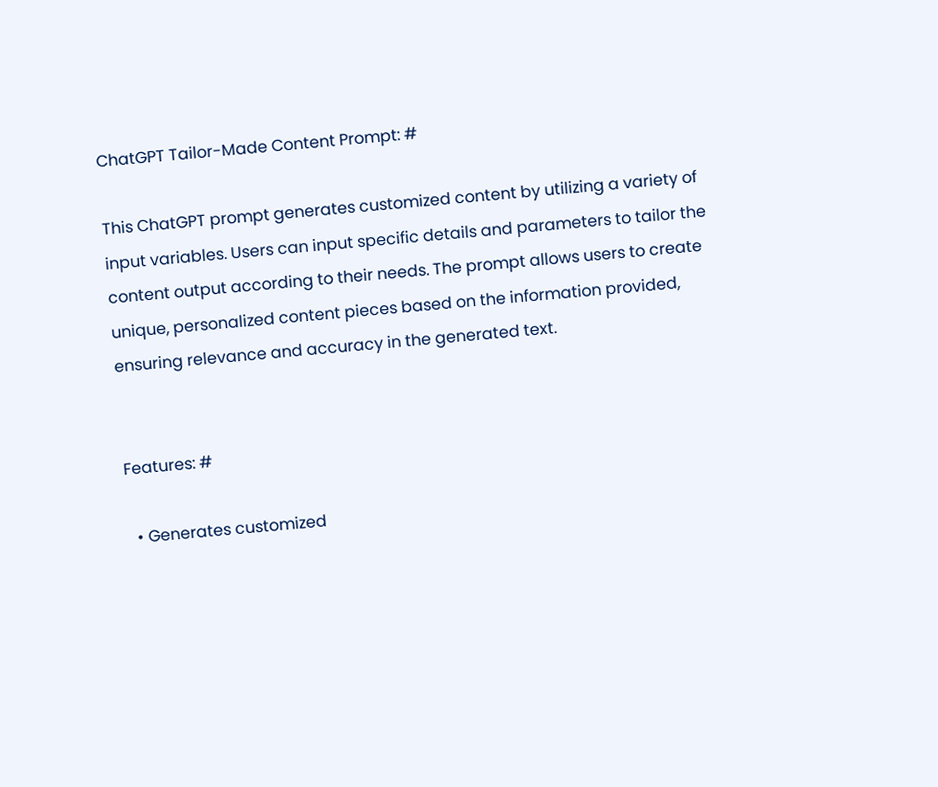ChatGPT Tailor-Made Content Prompt: #

This ChatGPT prompt generates customized content by utilizing a variety of input variables. Users can input specific details and parameters to tailor the content output according to their needs. The prompt allows users to create unique, personalized content pieces based on the information provided, ensuring relevance and accuracy in the generated text.


Features: #

  • Generates customized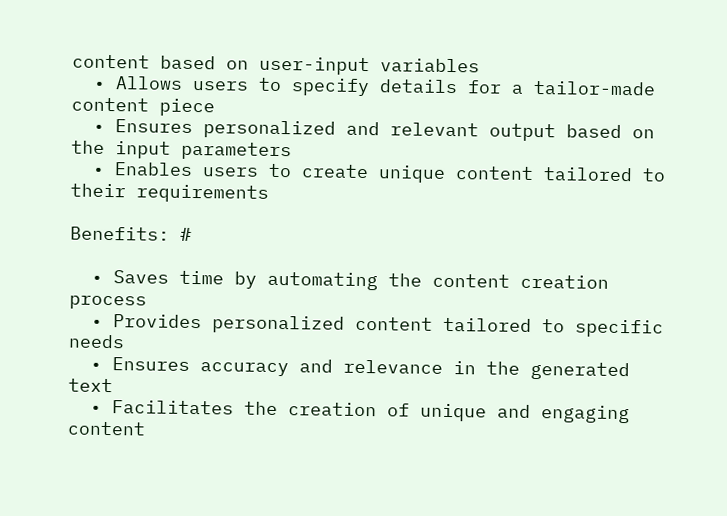content based on user-input variables
  • Allows users to specify details for a tailor-made content piece
  • Ensures personalized and relevant output based on the input parameters
  • Enables users to create unique content tailored to their requirements

Benefits: #

  • Saves time by automating the content creation process
  • Provides personalized content tailored to specific needs
  • Ensures accuracy and relevance in the generated text
  • Facilitates the creation of unique and engaging content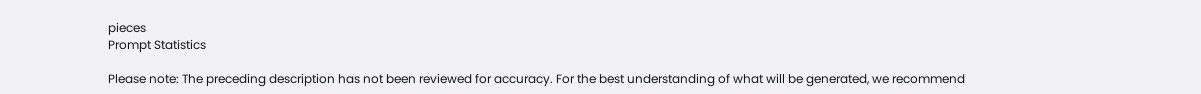pieces
Prompt Statistics

Please note: The preceding description has not been reviewed for accuracy. For the best understanding of what will be generated, we recommend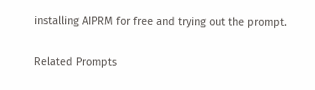installing AIPRM for free and trying out the prompt.

Related Prompts